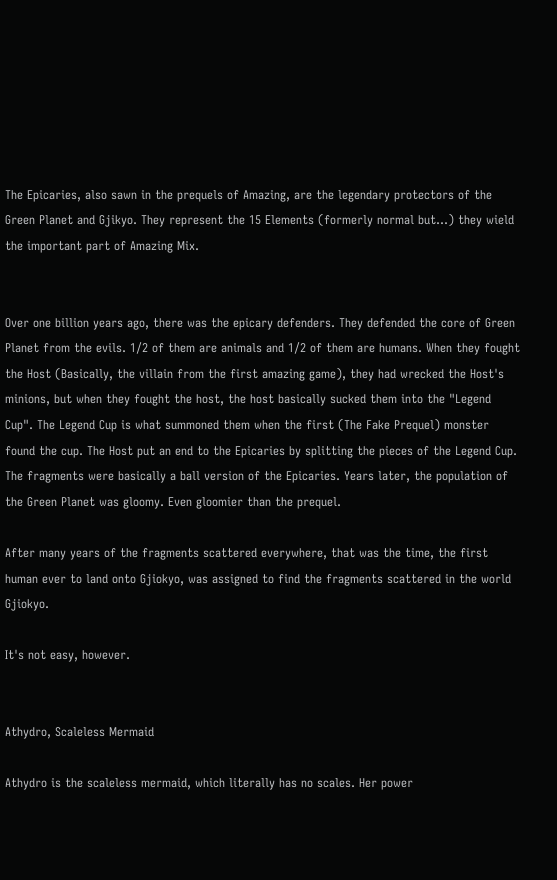The Epicaries, also sawn in the prequels of Amazing, are the legendary protectors of the Green Planet and Gjikyo. They represent the 15 Elements (formerly normal but...) they wield the important part of Amazing Mix.


Over one billion years ago, there was the epicary defenders. They defended the core of Green Planet from the evils. 1/2 of them are animals and 1/2 of them are humans. When they fought the Host (Basically, the villain from the first amazing game), they had wrecked the Host's minions, but when they fought the host, the host basically sucked them into the "Legend Cup". The Legend Cup is what summoned them when the first (The Fake Prequel) monster found the cup. The Host put an end to the Epicaries by splitting the pieces of the Legend Cup. The fragments were basically a ball version of the Epicaries. Years later, the population of the Green Planet was gloomy. Even gloomier than the prequel.

After many years of the fragments scattered everywhere, that was the time, the first human ever to land onto Gjiokyo, was assigned to find the fragments scattered in the world Gjiokyo.

It's not easy, however.


Athydro, Scaleless Mermaid

Athydro is the scaleless mermaid, which literally has no scales. Her power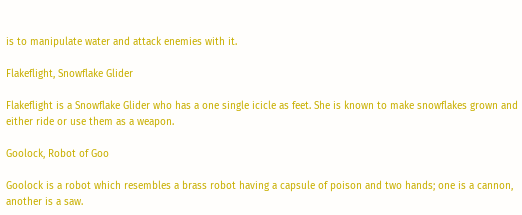is to manipulate water and attack enemies with it.

Flakeflight, Snowflake Glider

Flakeflight is a Snowflake Glider who has a one single icicle as feet. She is known to make snowflakes grown and either ride or use them as a weapon.

Goolock, Robot of Goo

Goolock is a robot which resembles a brass robot having a capsule of poison and two hands; one is a cannon, another is a saw.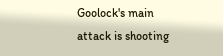Goolock's main attack is shooting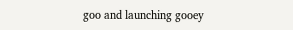goo and launching gooey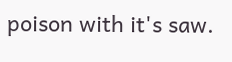poison with it's saw.